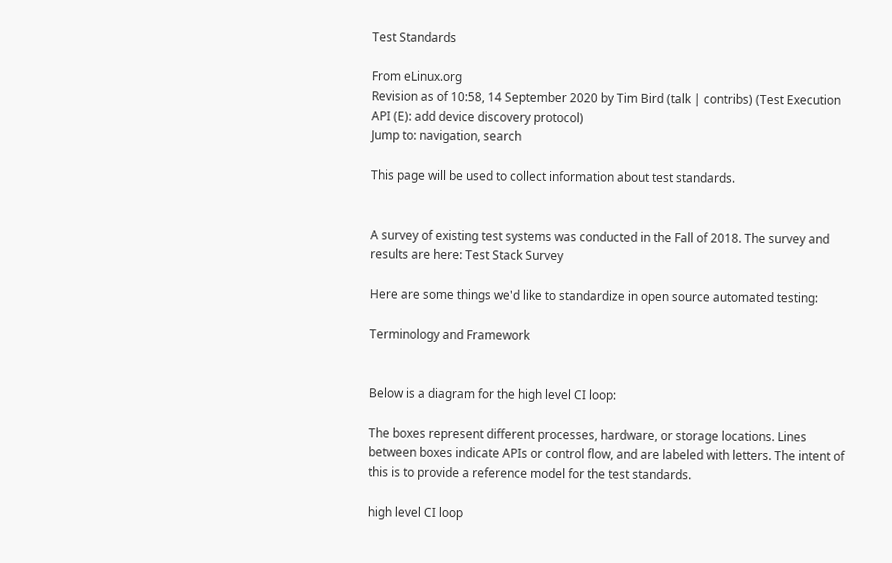Test Standards

From eLinux.org
Revision as of 10:58, 14 September 2020 by Tim Bird (talk | contribs) (Test Execution API (E): add device discovery protocol)
Jump to: navigation, search

This page will be used to collect information about test standards.


A survey of existing test systems was conducted in the Fall of 2018. The survey and results are here: Test Stack Survey

Here are some things we'd like to standardize in open source automated testing:

Terminology and Framework


Below is a diagram for the high level CI loop:

The boxes represent different processes, hardware, or storage locations. Lines between boxes indicate APIs or control flow, and are labeled with letters. The intent of this is to provide a reference model for the test standards.

high level CI loop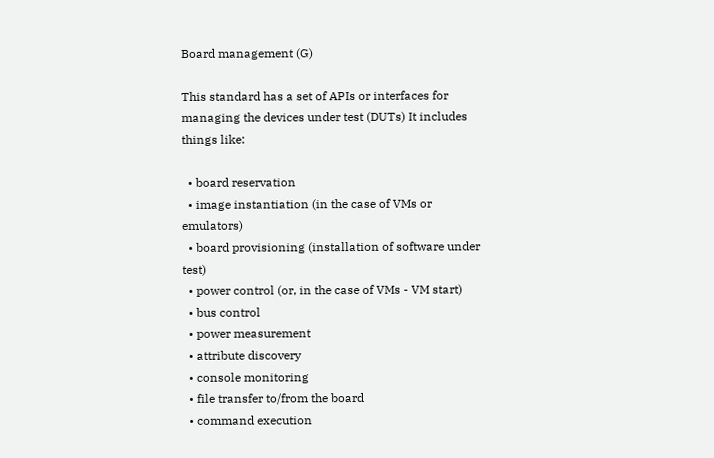Board management (G)

This standard has a set of APIs or interfaces for managing the devices under test (DUTs) It includes things like:

  • board reservation
  • image instantiation (in the case of VMs or emulators)
  • board provisioning (installation of software under test)
  • power control (or, in the case of VMs - VM start)
  • bus control
  • power measurement
  • attribute discovery
  • console monitoring
  • file transfer to/from the board
  • command execution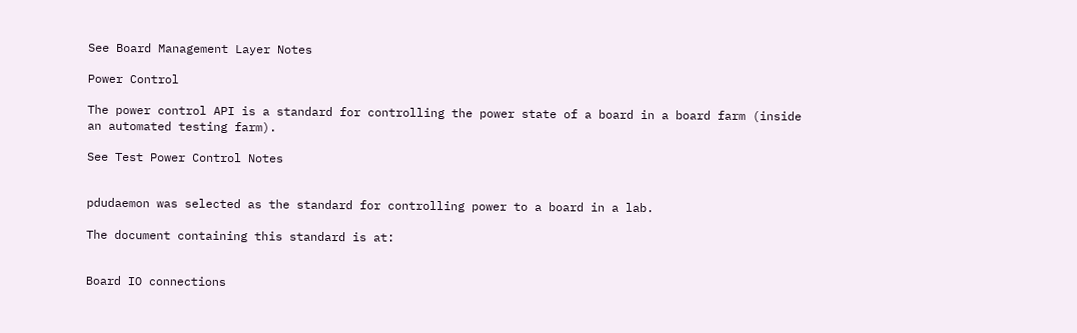See Board Management Layer Notes

Power Control

The power control API is a standard for controlling the power state of a board in a board farm (inside an automated testing farm).

See Test Power Control Notes


pdudaemon was selected as the standard for controlling power to a board in a lab.

The document containing this standard is at:


Board IO connections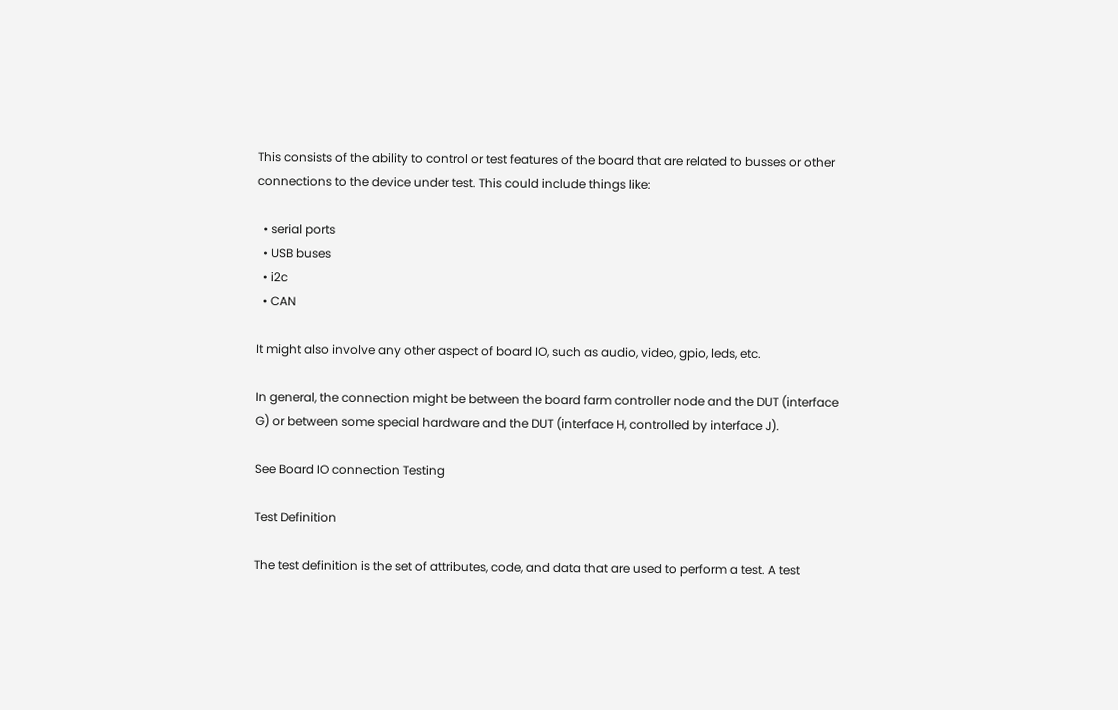This consists of the ability to control or test features of the board that are related to busses or other connections to the device under test. This could include things like:

  • serial ports
  • USB buses
  • i2c
  • CAN

It might also involve any other aspect of board IO, such as audio, video, gpio, leds, etc.

In general, the connection might be between the board farm controller node and the DUT (interface G) or between some special hardware and the DUT (interface H, controlled by interface J).

See Board IO connection Testing

Test Definition

The test definition is the set of attributes, code, and data that are used to perform a test. A test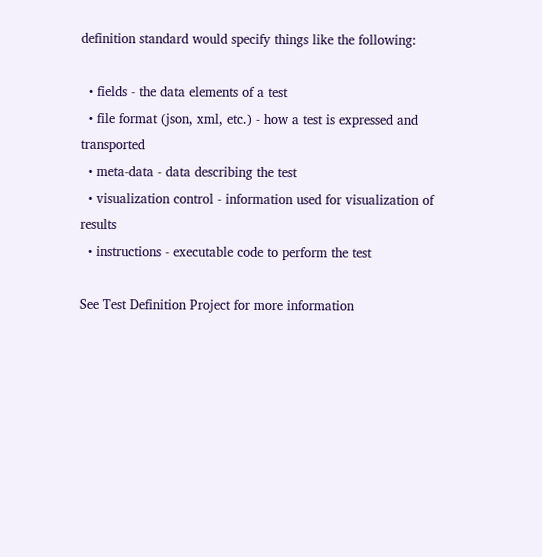definition standard would specify things like the following:

  • fields - the data elements of a test
  • file format (json, xml, etc.) - how a test is expressed and transported
  • meta-data - data describing the test
  • visualization control - information used for visualization of results
  • instructions - executable code to perform the test

See Test Definition Project for more information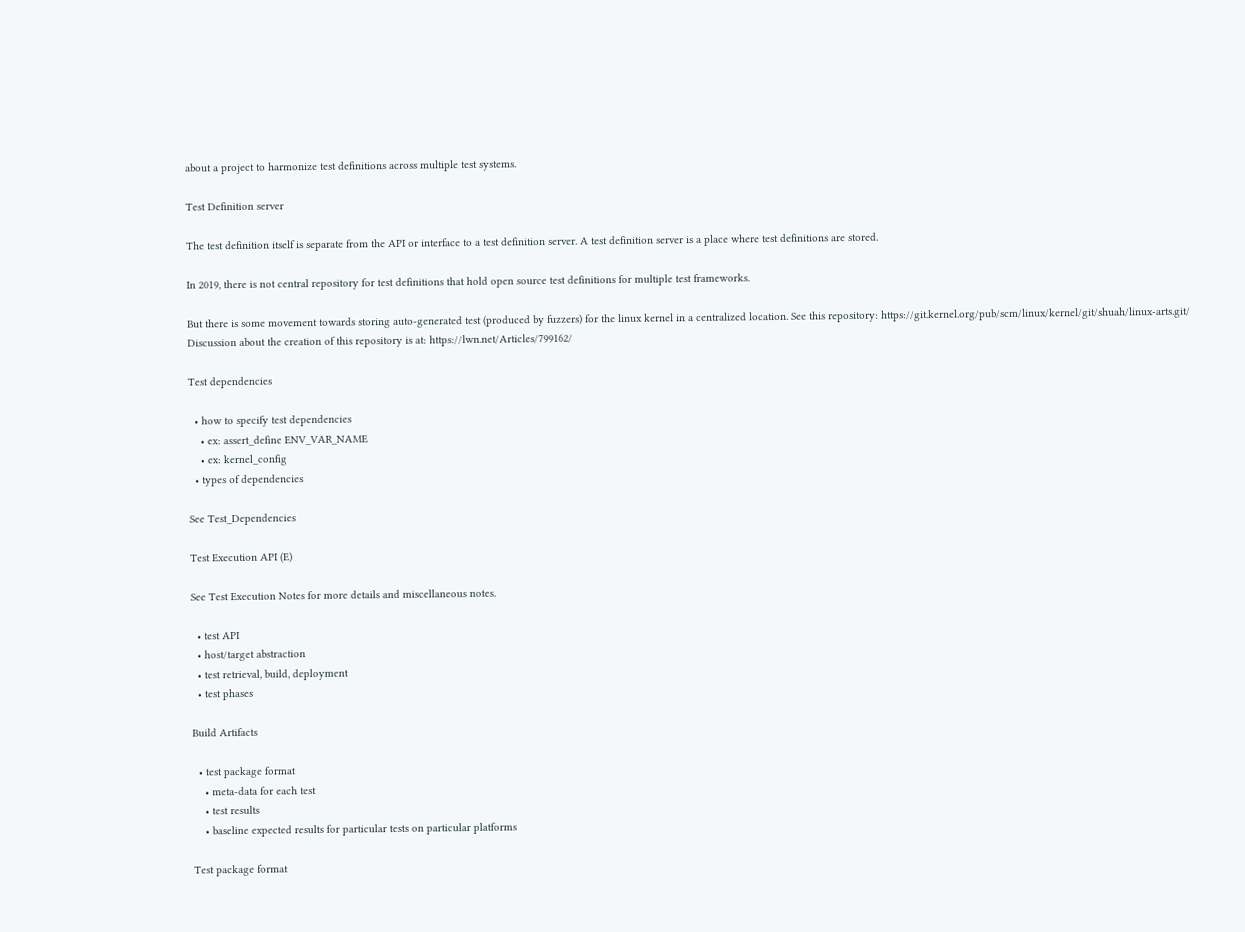about a project to harmonize test definitions across multiple test systems.

Test Definition server

The test definition itself is separate from the API or interface to a test definition server. A test definition server is a place where test definitions are stored.

In 2019, there is not central repository for test definitions that hold open source test definitions for multiple test frameworks.

But there is some movement towards storing auto-generated test (produced by fuzzers) for the linux kernel in a centralized location. See this repository: https://git.kernel.org/pub/scm/linux/kernel/git/shuah/linux-arts.git/ Discussion about the creation of this repository is at: https://lwn.net/Articles/799162/

Test dependencies

  • how to specify test dependencies
    • ex: assert_define ENV_VAR_NAME
    • ex: kernel_config
  • types of dependencies

See Test_Dependencies

Test Execution API (E)

See Test Execution Notes for more details and miscellaneous notes.

  • test API
  • host/target abstraction
  • test retrieval, build, deployment
  • test phases

Build Artifacts

  • test package format
    • meta-data for each test
    • test results
    • baseline expected results for particular tests on particular platforms

Test package format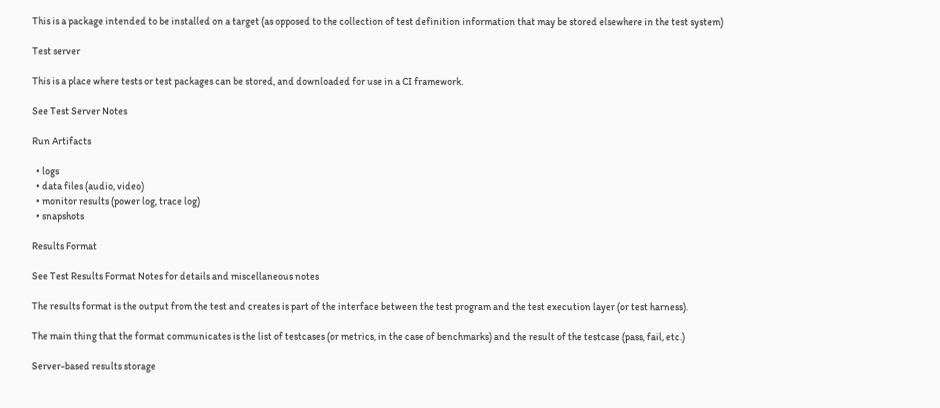This is a package intended to be installed on a target (as opposed to the collection of test definition information that may be stored elsewhere in the test system)

Test server

This is a place where tests or test packages can be stored, and downloaded for use in a CI framework.

See Test Server Notes

Run Artifacts

  • logs
  • data files (audio, video)
  • monitor results (power log, trace log)
  • snapshots

Results Format

See Test Results Format Notes for details and miscellaneous notes

The results format is the output from the test and creates is part of the interface between the test program and the test execution layer (or test harness).

The main thing that the format communicates is the list of testcases (or metrics, in the case of benchmarks) and the result of the testcase (pass, fail, etc.)

Server-based results storage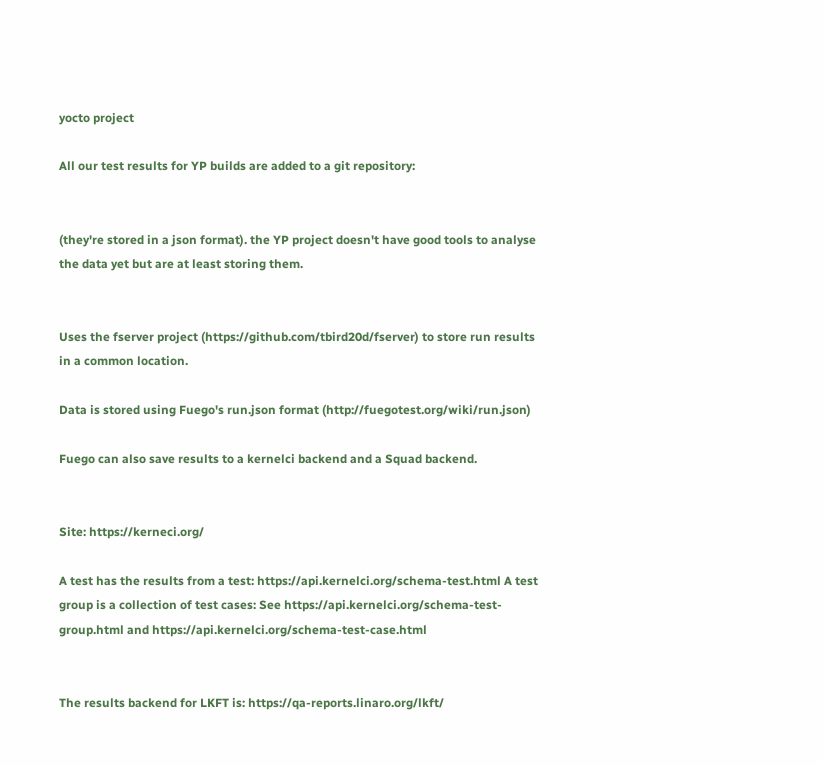yocto project

All our test results for YP builds are added to a git repository:


(they're stored in a json format). the YP project doesn't have good tools to analyse the data yet but are at least storing them.


Uses the fserver project (https://github.com/tbird20d/fserver) to store run results in a common location.

Data is stored using Fuego's run.json format (http://fuegotest.org/wiki/run.json)

Fuego can also save results to a kernelci backend and a Squad backend.


Site: https://kerneci.org/

A test has the results from a test: https://api.kernelci.org/schema-test.html A test group is a collection of test cases: See https://api.kernelci.org/schema-test-group.html and https://api.kernelci.org/schema-test-case.html


The results backend for LKFT is: https://qa-reports.linaro.org/lkft/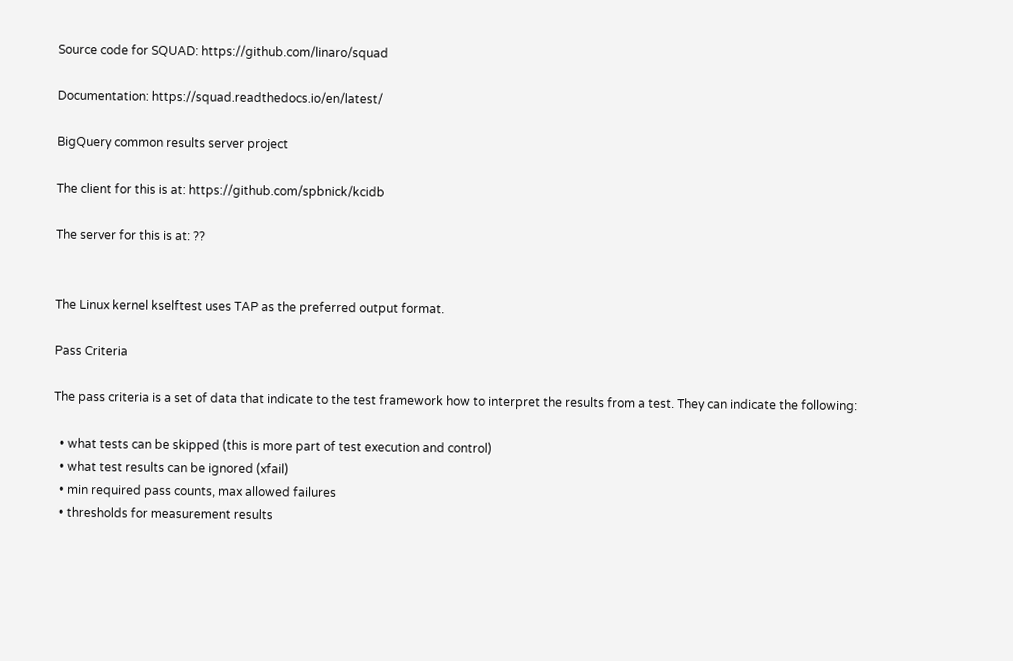Source code for SQUAD: https://github.com/linaro/squad

Documentation: https://squad.readthedocs.io/en/latest/

BigQuery common results server project

The client for this is at: https://github.com/spbnick/kcidb

The server for this is at: ??


The Linux kernel kselftest uses TAP as the preferred output format.

Pass Criteria

The pass criteria is a set of data that indicate to the test framework how to interpret the results from a test. They can indicate the following:

  • what tests can be skipped (this is more part of test execution and control)
  • what test results can be ignored (xfail)
  • min required pass counts, max allowed failures
  • thresholds for measurement results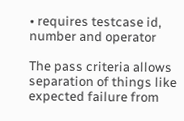• requires testcase id, number and operator

The pass criteria allows separation of things like expected failure from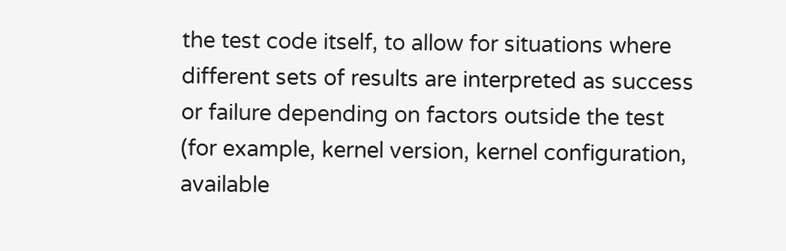the test code itself, to allow for situations where different sets of results are interpreted as success or failure depending on factors outside the test (for example, kernel version, kernel configuration, available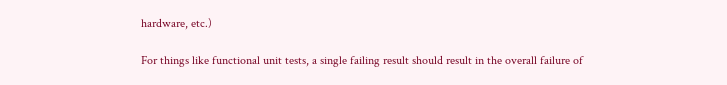hardware, etc.)

For things like functional unit tests, a single failing result should result in the overall failure of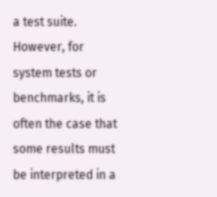a test suite. However, for system tests or benchmarks, it is often the case that some results must be interpreted in a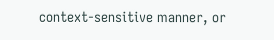context-sensitive manner, or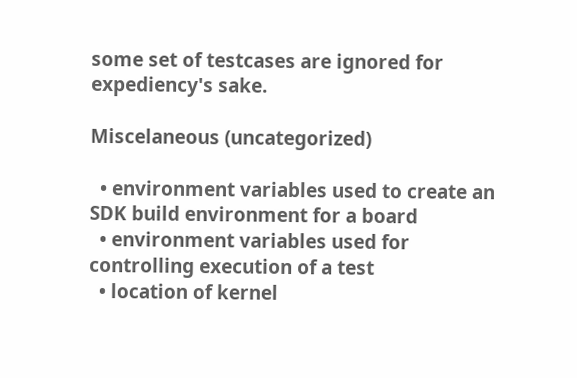some set of testcases are ignored for expediency's sake.

Miscelaneous (uncategorized)

  • environment variables used to create an SDK build environment for a board
  • environment variables used for controlling execution of a test
  • location of kernel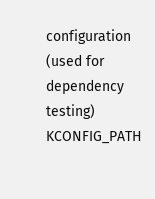configuration (used for dependency testing) KCONFIG_PATH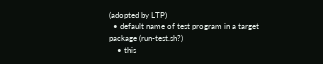(adopted by LTP)
  • default name of test program in a target package (run-test.sh?)
    • this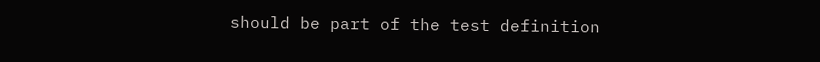should be part of the test definition